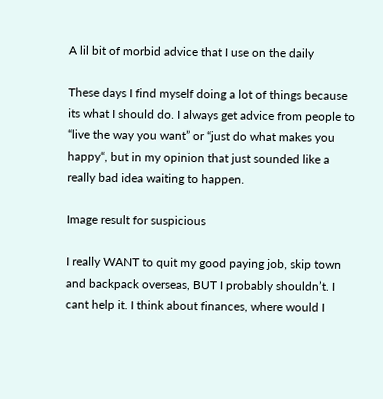A lil bit of morbid advice that I use on the daily

These days I find myself doing a lot of things because its what I should do. I always get advice from people to “live the way you want” or “just do what makes you happy“, but in my opinion that just sounded like a really bad idea waiting to happen.

Image result for suspicious

I really WANT to quit my good paying job, skip town and backpack overseas, BUT I probably shouldn’t. I cant help it. I think about finances, where would I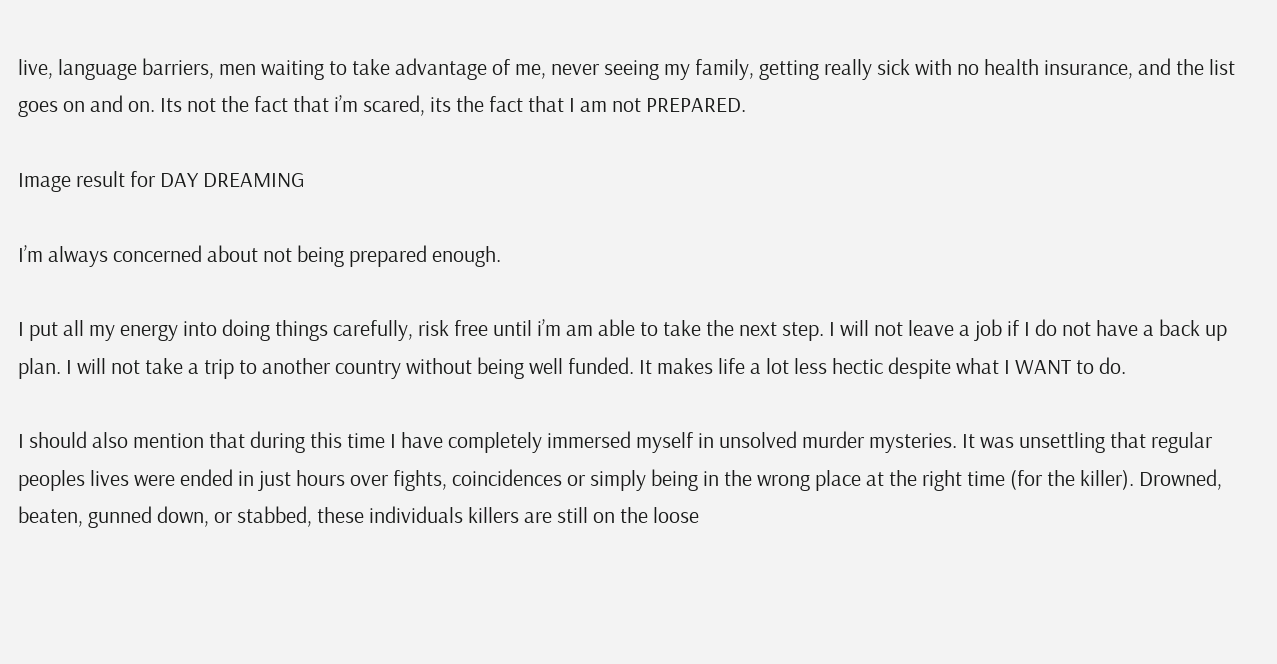live, language barriers, men waiting to take advantage of me, never seeing my family, getting really sick with no health insurance, and the list goes on and on. Its not the fact that i’m scared, its the fact that I am not PREPARED.

Image result for DAY DREAMING

I’m always concerned about not being prepared enough.

I put all my energy into doing things carefully, risk free until i’m am able to take the next step. I will not leave a job if I do not have a back up plan. I will not take a trip to another country without being well funded. It makes life a lot less hectic despite what I WANT to do.

I should also mention that during this time I have completely immersed myself in unsolved murder mysteries. It was unsettling that regular peoples lives were ended in just hours over fights, coincidences or simply being in the wrong place at the right time (for the killer). Drowned, beaten, gunned down, or stabbed, these individuals killers are still on the loose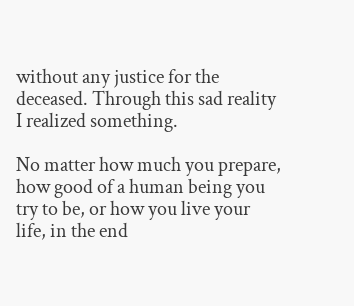without any justice for the deceased. Through this sad reality I realized something.

No matter how much you prepare, how good of a human being you try to be, or how you live your life, in the end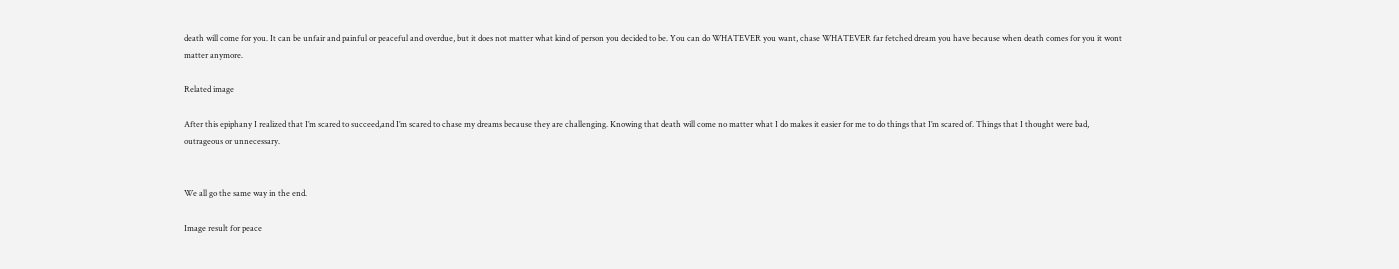death will come for you. It can be unfair and painful or peaceful and overdue, but it does not matter what kind of person you decided to be. You can do WHATEVER you want, chase WHATEVER far fetched dream you have because when death comes for you it wont matter anymore.

Related image

After this epiphany I realized that I’m scared to succeed,and I’m scared to chase my dreams because they are challenging. Knowing that death will come no matter what I do makes it easier for me to do things that I’m scared of. Things that I thought were bad, outrageous or unnecessary.


We all go the same way in the end.

Image result for peace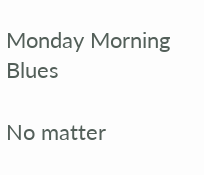Monday Morning Blues

No matter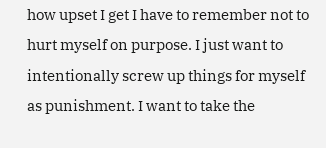how upset I get I have to remember not to hurt myself on purpose. I just want to intentionally screw up things for myself as punishment. I want to take the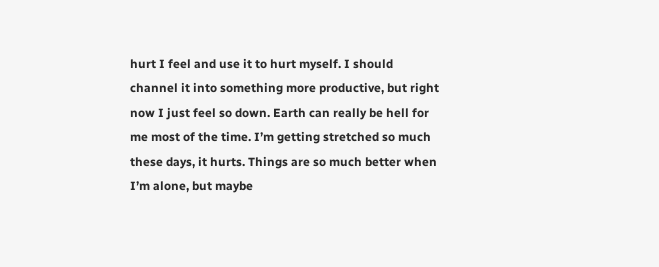hurt I feel and use it to hurt myself. I should channel it into something more productive, but right now I just feel so down. Earth can really be hell for me most of the time. I’m getting stretched so much these days, it hurts. Things are so much better when I’m alone, but maybe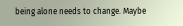being alone needs to change. Maybe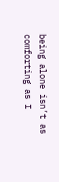being alone isn’t as comforting as I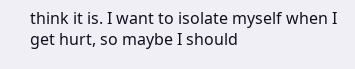think it is. I want to isolate myself when I get hurt, so maybe I should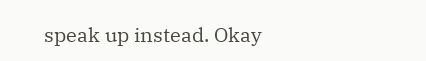speak up instead. Okay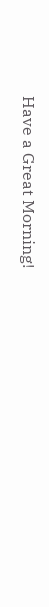Have a Great Morning!